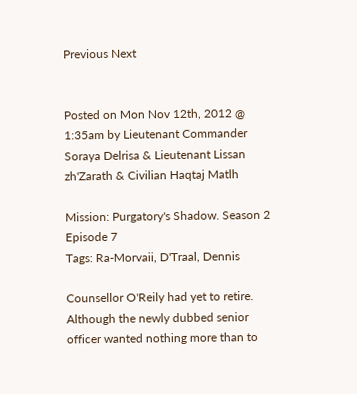Previous Next


Posted on Mon Nov 12th, 2012 @ 1:35am by Lieutenant Commander Soraya Delrisa & Lieutenant Lissan zh'Zarath & Civilian Haqtaj Matlh

Mission: Purgatory's Shadow. Season 2 Episode 7
Tags: Ra-Morvaii, D'Traal, Dennis

Counsellor O'Reily had yet to retire. Although the newly dubbed senior officer wanted nothing more than to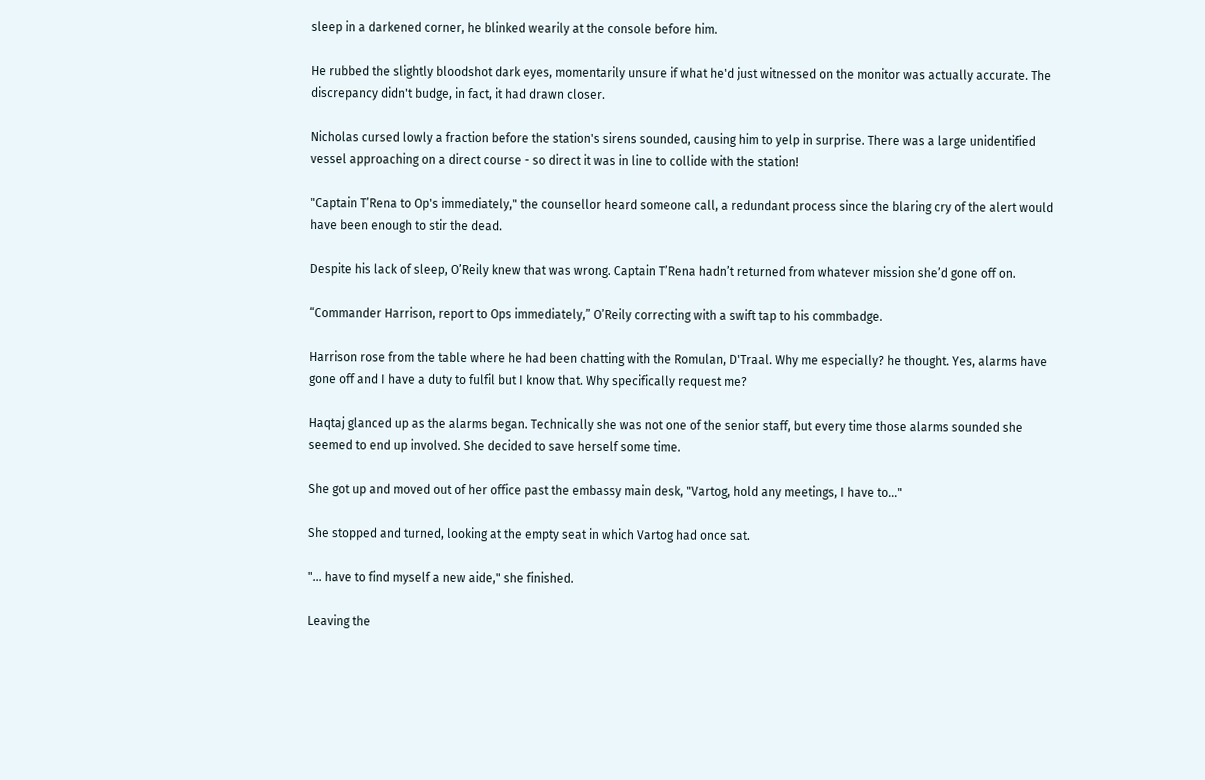sleep in a darkened corner, he blinked wearily at the console before him.

He rubbed the slightly bloodshot dark eyes, momentarily unsure if what he'd just witnessed on the monitor was actually accurate. The discrepancy didn't budge, in fact, it had drawn closer.

Nicholas cursed lowly a fraction before the station's sirens sounded, causing him to yelp in surprise. There was a large unidentified vessel approaching on a direct course - so direct it was in line to collide with the station!

"Captain T’Rena to Op's immediately," the counsellor heard someone call, a redundant process since the blaring cry of the alert would have been enough to stir the dead.

Despite his lack of sleep, O’Reily knew that was wrong. Captain T’Rena hadn’t returned from whatever mission she’d gone off on.

“Commander Harrison, report to Ops immediately,” O’Reily correcting with a swift tap to his commbadge.

Harrison rose from the table where he had been chatting with the Romulan, D'Traal. Why me especially? he thought. Yes, alarms have gone off and I have a duty to fulfil but I know that. Why specifically request me?

Haqtaj glanced up as the alarms began. Technically she was not one of the senior staff, but every time those alarms sounded she seemed to end up involved. She decided to save herself some time.

She got up and moved out of her office past the embassy main desk, "Vartog, hold any meetings, I have to..."

She stopped and turned, looking at the empty seat in which Vartog had once sat.

"... have to find myself a new aide," she finished.

Leaving the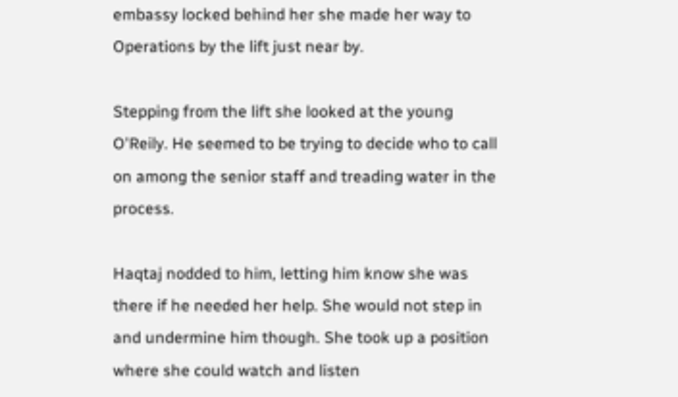embassy locked behind her she made her way to Operations by the lift just near by.

Stepping from the lift she looked at the young O'Reily. He seemed to be trying to decide who to call on among the senior staff and treading water in the process.

Haqtaj nodded to him, letting him know she was there if he needed her help. She would not step in and undermine him though. She took up a position where she could watch and listen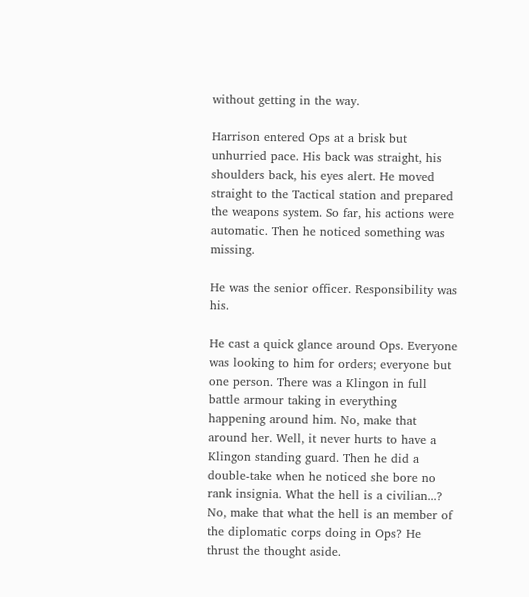without getting in the way.

Harrison entered Ops at a brisk but unhurried pace. His back was straight, his shoulders back, his eyes alert. He moved straight to the Tactical station and prepared the weapons system. So far, his actions were automatic. Then he noticed something was missing.

He was the senior officer. Responsibility was his.

He cast a quick glance around Ops. Everyone was looking to him for orders; everyone but one person. There was a Klingon in full battle armour taking in everything happening around him. No, make that around her. Well, it never hurts to have a Klingon standing guard. Then he did a double-take when he noticed she bore no rank insignia. What the hell is a civilian...? No, make that what the hell is an member of the diplomatic corps doing in Ops? He thrust the thought aside.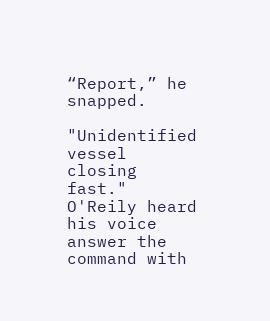“Report,” he snapped.

"Unidentified vessel closing fast." O'Reily heard his voice answer the command with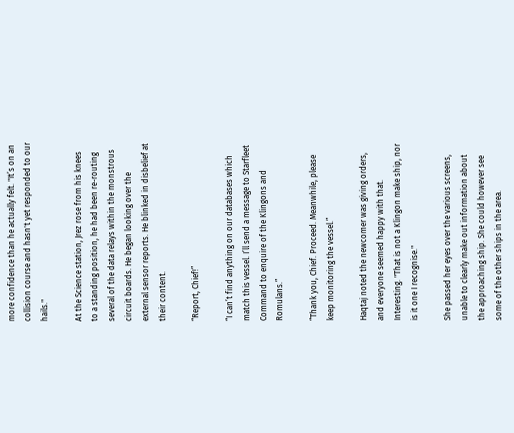more confidence than he actually felt. "It’s on an collision course and hasn't yet responded to our hails."

At the Science station, Jrez rose from his knees to a standing position, he had been re-routing several of the data relays within the monstrous circuit boards. He began looking over the external sensor reports. He blinked in disbelief at their content.

“Report, Chief!”

“I can’t find anything on our databases which match this vessel. I’ll send a message to Starfleet Command to enquire of the Klingons and Romulans.”

“Thank you, Chief. Proceed. Meanwhile, please keep monitoring the vessel.”

Haqtaj noted the newcomer was giving orders, and everyone seemed happy with that. Interesting. "That is not a Klingon make ship, nor is it one I recognise."

She passed her eyes over the various screens, unable to clearly make out information about the approaching ship. She could however see some of the other ships in the area.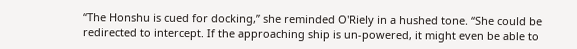“The Honshu is cued for docking,” she reminded O'Riely in a hushed tone. “She could be redirected to intercept. If the approaching ship is un-powered, it might even be able to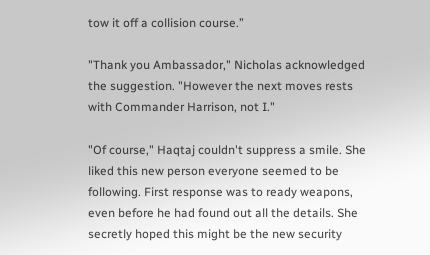tow it off a collision course.”

"Thank you Ambassador," Nicholas acknowledged the suggestion. "However the next moves rests with Commander Harrison, not I."

"Of course," Haqtaj couldn't suppress a smile. She liked this new person everyone seemed to be following. First response was to ready weapons, even before he had found out all the details. She secretly hoped this might be the new security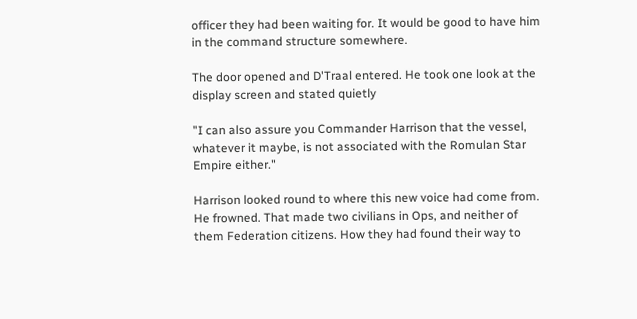officer they had been waiting for. It would be good to have him in the command structure somewhere.

The door opened and D'Traal entered. He took one look at the display screen and stated quietly

"I can also assure you Commander Harrison that the vessel, whatever it maybe, is not associated with the Romulan Star Empire either."

Harrison looked round to where this new voice had come from. He frowned. That made two civilians in Ops, and neither of them Federation citizens. How they had found their way to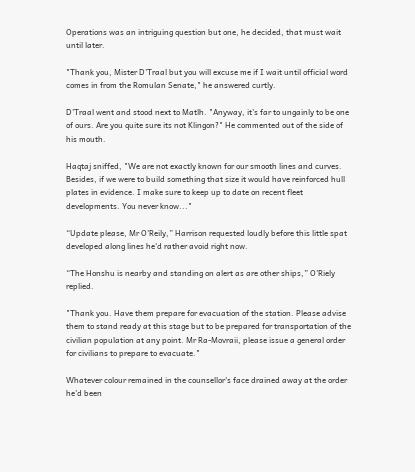Operations was an intriguing question but one, he decided, that must wait until later.

"Thank you, Mister D'Traal but you will excuse me if I wait until official word comes in from the Romulan Senate," he answered curtly.

D'Traal went and stood next to Matlh. "Anyway, it's far to ungainly to be one of ours. Are you quite sure its not Klingon?" He commented out of the side of his mouth.

Haqtaj sniffed, "We are not exactly known for our smooth lines and curves. Besides, if we were to build something that size it would have reinforced hull plates in evidence. I make sure to keep up to date on recent fleet developments. You never know..."

“Update please, Mr O’Reily,” Harrison requested loudly before this little spat developed along lines he'd rather avoid right now.

“The Honshu is nearby and standing on alert as are other ships,” O’Riely replied.

"Thank you. Have them prepare for evacuation of the station. Please advise them to stand ready at this stage but to be prepared for transportation of the civilian population at any point. Mr Ra-Movraii, please issue a general order for civilians to prepare to evacuate."

Whatever colour remained in the counsellor's face drained away at the order he'd been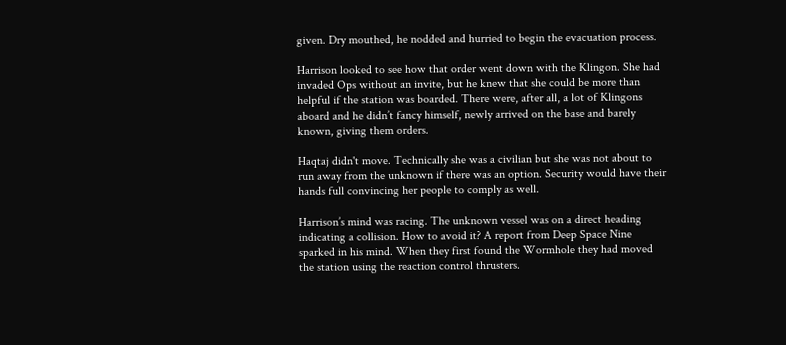given. Dry mouthed, he nodded and hurried to begin the evacuation process.

Harrison looked to see how that order went down with the Klingon. She had invaded Ops without an invite, but he knew that she could be more than helpful if the station was boarded. There were, after all, a lot of Klingons aboard and he didn’t fancy himself, newly arrived on the base and barely known, giving them orders.

Haqtaj didn't move. Technically she was a civilian but she was not about to run away from the unknown if there was an option. Security would have their hands full convincing her people to comply as well.

Harrison’s mind was racing. The unknown vessel was on a direct heading indicating a collision. How to avoid it? A report from Deep Space Nine sparked in his mind. When they first found the Wormhole they had moved the station using the reaction control thrusters.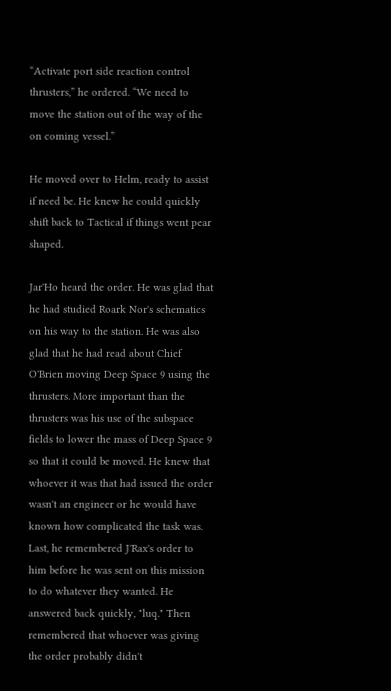“Activate port side reaction control thrusters,” he ordered. “We need to move the station out of the way of the on coming vessel.”

He moved over to Helm, ready to assist if need be. He knew he could quickly shift back to Tactical if things went pear shaped.

Jar'Ho heard the order. He was glad that he had studied Roark Nor's schematics on his way to the station. He was also glad that he had read about Chief O'Brien moving Deep Space 9 using the thrusters. More important than the thrusters was his use of the subspace fields to lower the mass of Deep Space 9 so that it could be moved. He knew that whoever it was that had issued the order wasn't an engineer or he would have known how complicated the task was. Last, he remembered J'Rax's order to him before he was sent on this mission to do whatever they wanted. He answered back quickly, "luq." Then remembered that whoever was giving the order probably didn't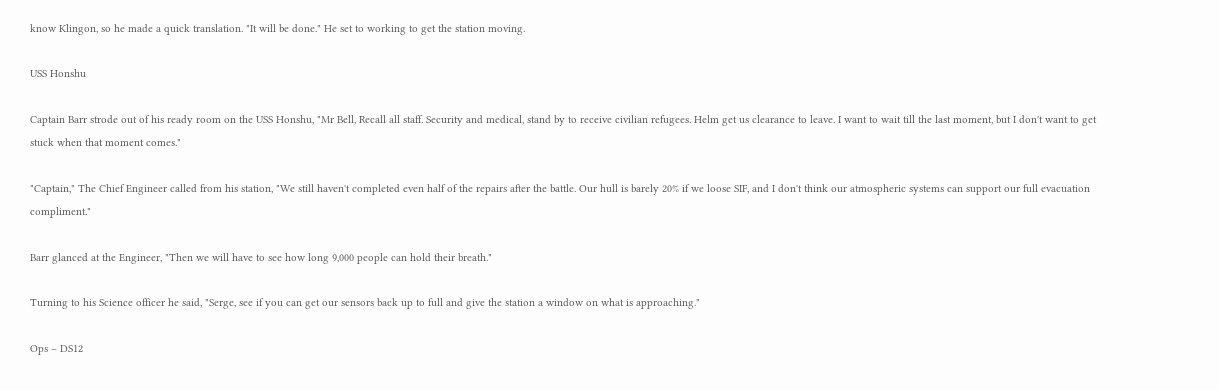know Klingon, so he made a quick translation. "It will be done." He set to working to get the station moving.

USS Honshu

Captain Barr strode out of his ready room on the USS Honshu, "Mr Bell, Recall all staff. Security and medical, stand by to receive civilian refugees. Helm get us clearance to leave. I want to wait till the last moment, but I don't want to get stuck when that moment comes."

"Captain," The Chief Engineer called from his station, "We still haven't completed even half of the repairs after the battle. Our hull is barely 20% if we loose SIF, and I don't think our atmospheric systems can support our full evacuation compliment."

Barr glanced at the Engineer, "Then we will have to see how long 9,000 people can hold their breath."

Turning to his Science officer he said, "Serge, see if you can get our sensors back up to full and give the station a window on what is approaching."

Ops – DS12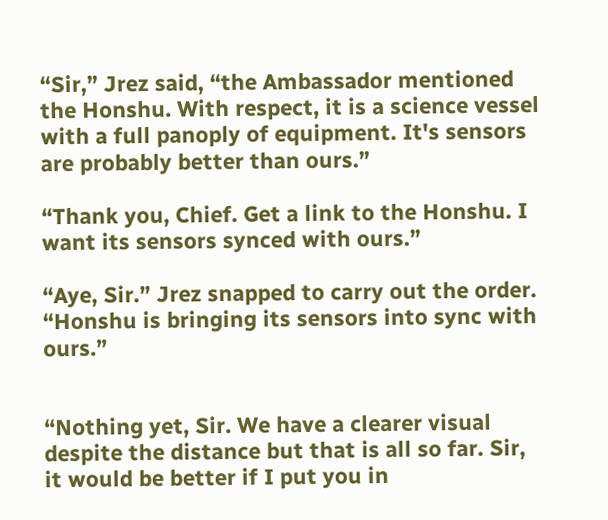“Sir,” Jrez said, “the Ambassador mentioned the Honshu. With respect, it is a science vessel with a full panoply of equipment. It's sensors are probably better than ours.”

“Thank you, Chief. Get a link to the Honshu. I want its sensors synced with ours.”

“Aye, Sir.” Jrez snapped to carry out the order. “Honshu is bringing its sensors into sync with ours.”


“Nothing yet, Sir. We have a clearer visual despite the distance but that is all so far. Sir, it would be better if I put you in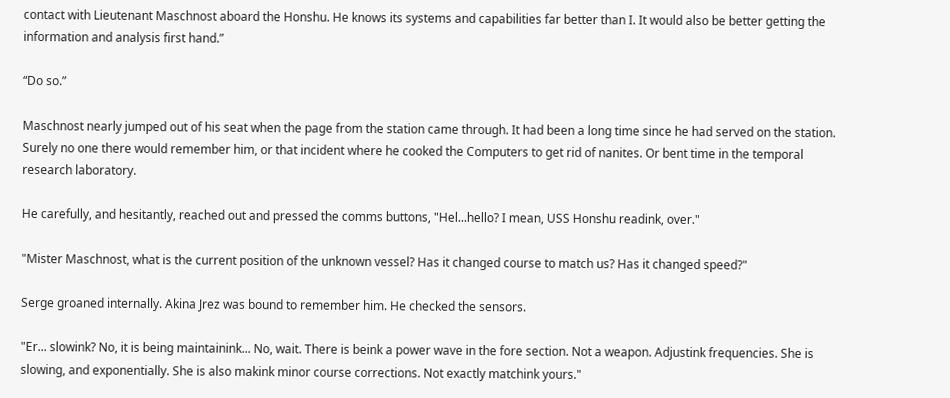contact with Lieutenant Maschnost aboard the Honshu. He knows its systems and capabilities far better than I. It would also be better getting the information and analysis first hand.”

“Do so.”

Maschnost nearly jumped out of his seat when the page from the station came through. It had been a long time since he had served on the station. Surely no one there would remember him, or that incident where he cooked the Computers to get rid of nanites. Or bent time in the temporal research laboratory.

He carefully, and hesitantly, reached out and pressed the comms buttons, "Hel...hello? I mean, USS Honshu readink, over."

"Mister Maschnost, what is the current position of the unknown vessel? Has it changed course to match us? Has it changed speed?"

Serge groaned internally. Akina Jrez was bound to remember him. He checked the sensors.

"Er... slowink? No, it is being maintainink... No, wait. There is beink a power wave in the fore section. Not a weapon. Adjustink frequencies. She is slowing, and exponentially. She is also makink minor course corrections. Not exactly matchink yours."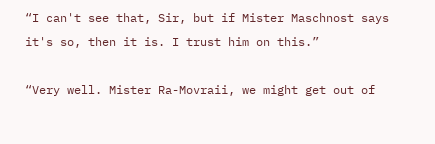“I can't see that, Sir, but if Mister Maschnost says it's so, then it is. I trust him on this.”

“Very well. Mister Ra-Movraii, we might get out of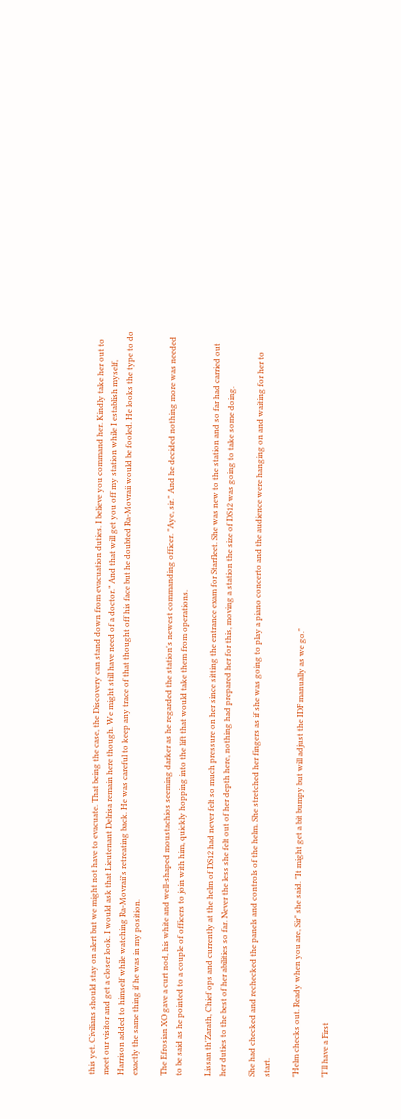this yet. Civilians should stay on alert but we might not have to evacuate. That being the case, the Discovery can stand down from evacuation duties. I believe you command her. Kindly take her out to meet our visitor and get a closer look. I would ask that Lieutenant Delrisa remain here though. We might still have need of a doctor.” And that will get you off my station while I establish myself, Harrison added to himself while watching Ra-Movraii's retreating back. He was careful to keep any trace of that thought off his face but he doubted Ra-Movraii would be fooled. He looks the type to do exactly the same thing if he was in my position.

The Efrosian XO gave a curt nod, his white and well-shaped moustachios seeming darker as he regarded the station's newest commanding officer. "Aye, sir." And he decided nothing more was needed to be said as he pointed to a couple of officers to join with him, quickly hopping into the lift that would take them from operations.

Lissan th'Zarath, Chief ops and currently at the helm of DS12 had never felt so much pressure on her since sitting the entrance exam for Starfleet. She was new to the station and so far had carried out her duties to the best of her abilities so far. Never the less she felt out of her depth here, nothing had prepared her for this, moving a station the size of DS12 was going to take some doing.

She had checked and rechecked the panels and controls of the helm. She stretched her fingers as if she was going to play a piano concerto and the audience were hanging on and waiting for her to start.

"Helm checks out. Ready when you are, Sir" she said. "It might get a bit bumpy but will adjust the IDF manually as we go."

"I'll have a First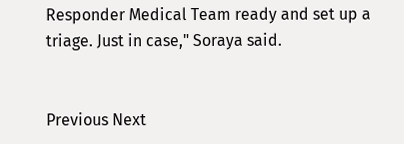Responder Medical Team ready and set up a triage. Just in case," Soraya said.


Previous Next